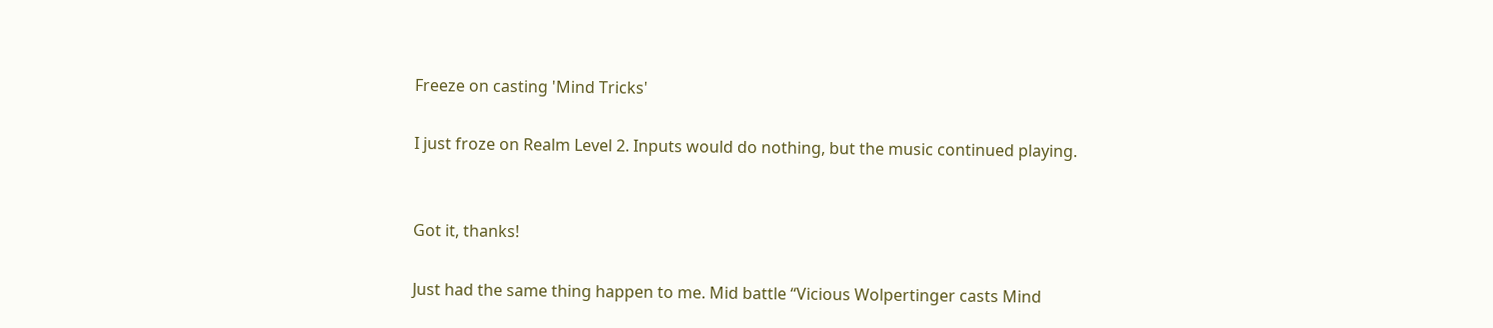Freeze on casting 'Mind Tricks'

I just froze on Realm Level 2. Inputs would do nothing, but the music continued playing.


Got it, thanks!

Just had the same thing happen to me. Mid battle “Vicious Wolpertinger casts Mind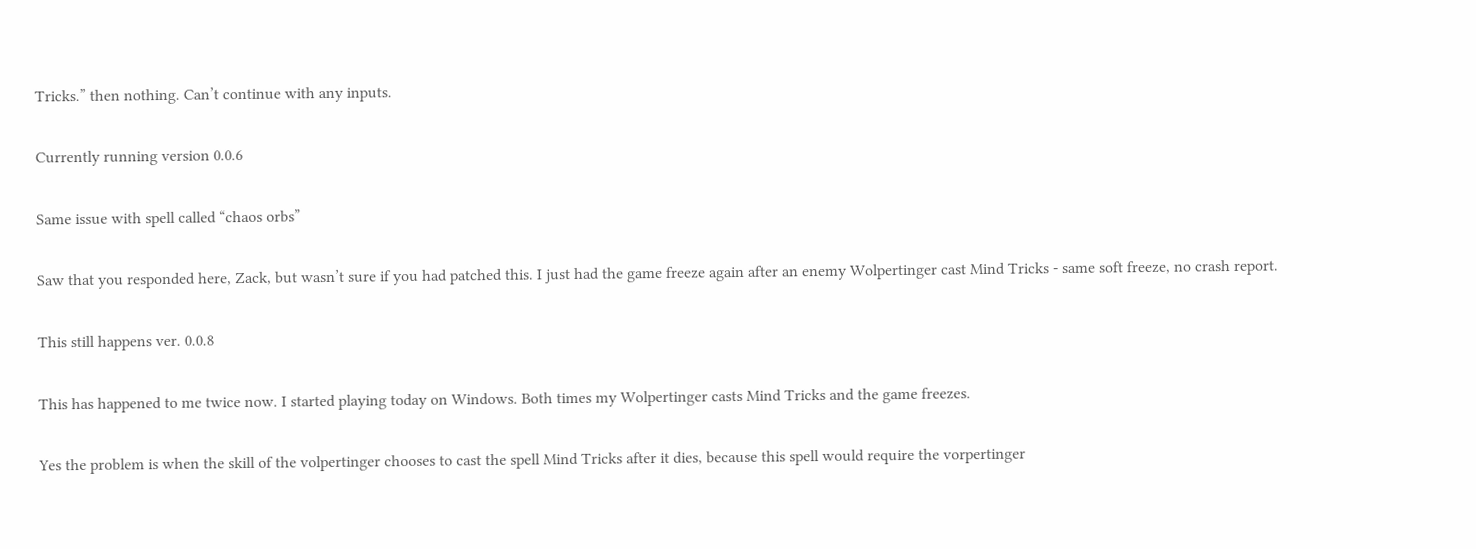Tricks.” then nothing. Can’t continue with any inputs.

Currently running version 0.0.6

Same issue with spell called “chaos orbs”

Saw that you responded here, Zack, but wasn’t sure if you had patched this. I just had the game freeze again after an enemy Wolpertinger cast Mind Tricks - same soft freeze, no crash report.

This still happens ver. 0.0.8

This has happened to me twice now. I started playing today on Windows. Both times my Wolpertinger casts Mind Tricks and the game freezes.

Yes the problem is when the skill of the volpertinger chooses to cast the spell Mind Tricks after it dies, because this spell would require the vorpertinger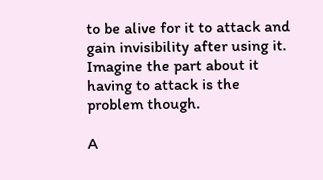to be alive for it to attack and gain invisibility after using it. Imagine the part about it having to attack is the problem though.

A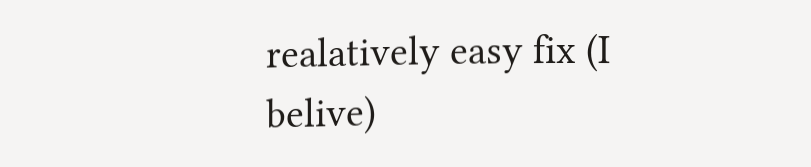realatively easy fix (I belive)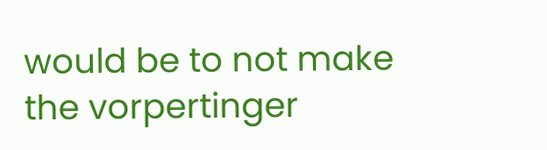would be to not make the vorpertinger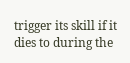trigger its skill if it dies to during the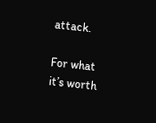attack.

For what it’s worth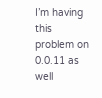I’m having this problem on 0.0.11 as well